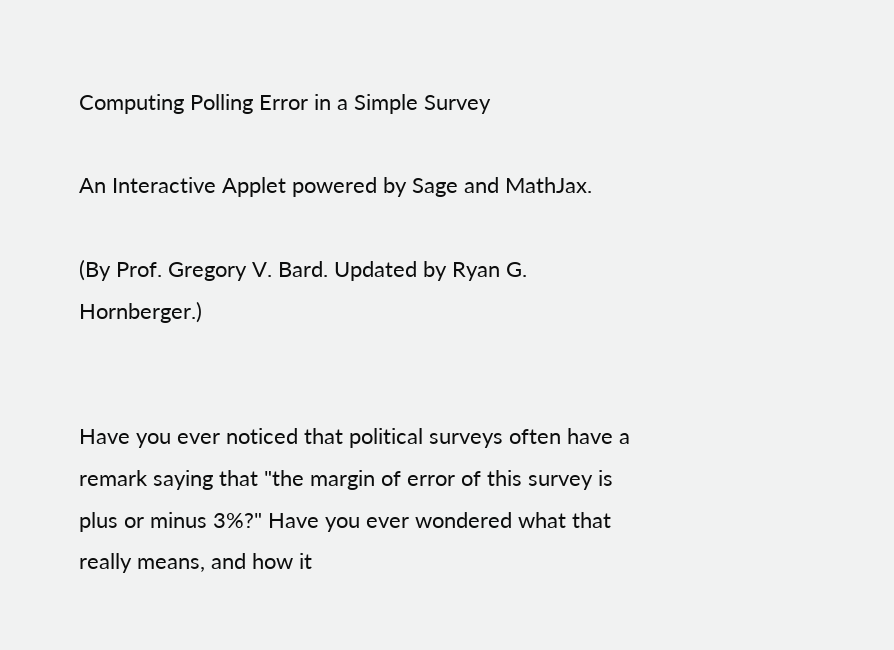Computing Polling Error in a Simple Survey

An Interactive Applet powered by Sage and MathJax.

(By Prof. Gregory V. Bard. Updated by Ryan G. Hornberger.)


Have you ever noticed that political surveys often have a remark saying that "the margin of error of this survey is plus or minus 3%?" Have you ever wondered what that really means, and how it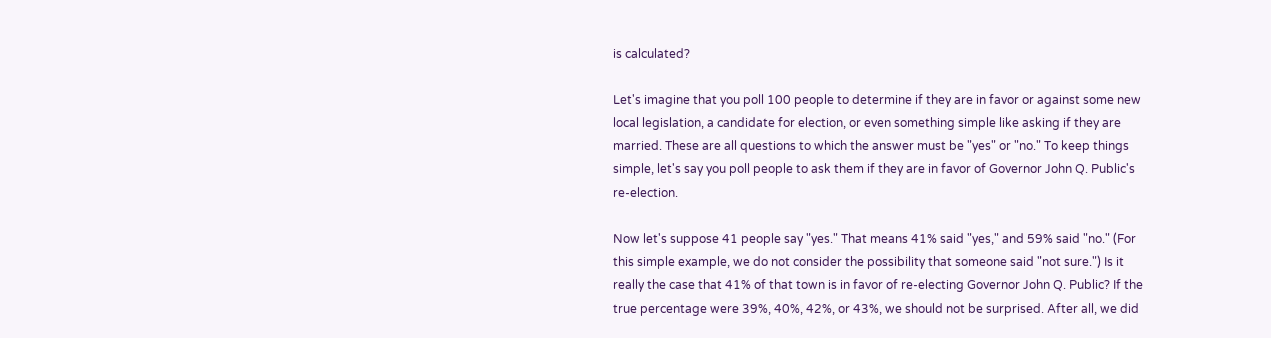is calculated?

Let's imagine that you poll 100 people to determine if they are in favor or against some new local legislation, a candidate for election, or even something simple like asking if they are married. These are all questions to which the answer must be "yes" or "no." To keep things simple, let's say you poll people to ask them if they are in favor of Governor John Q. Public's re-election.

Now let's suppose 41 people say "yes." That means 41% said "yes," and 59% said "no." (For this simple example, we do not consider the possibility that someone said "not sure.") Is it really the case that 41% of that town is in favor of re-electing Governor John Q. Public? If the true percentage were 39%, 40%, 42%, or 43%, we should not be surprised. After all, we did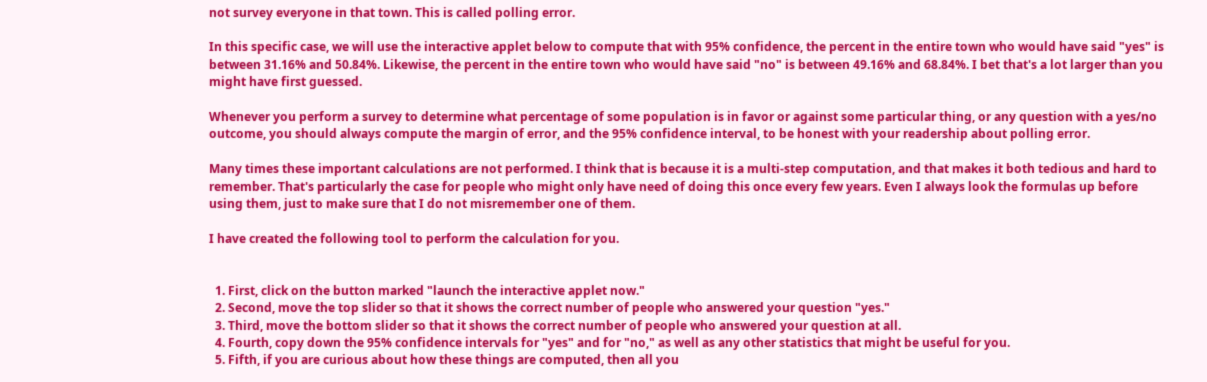not survey everyone in that town. This is called polling error.

In this specific case, we will use the interactive applet below to compute that with 95% confidence, the percent in the entire town who would have said "yes" is between 31.16% and 50.84%. Likewise, the percent in the entire town who would have said "no" is between 49.16% and 68.84%. I bet that's a lot larger than you might have first guessed.

Whenever you perform a survey to determine what percentage of some population is in favor or against some particular thing, or any question with a yes/no outcome, you should always compute the margin of error, and the 95% confidence interval, to be honest with your readership about polling error.

Many times these important calculations are not performed. I think that is because it is a multi-step computation, and that makes it both tedious and hard to remember. That's particularly the case for people who might only have need of doing this once every few years. Even I always look the formulas up before using them, just to make sure that I do not misremember one of them.

I have created the following tool to perform the calculation for you.


  1. First, click on the button marked "launch the interactive applet now."
  2. Second, move the top slider so that it shows the correct number of people who answered your question "yes."
  3. Third, move the bottom slider so that it shows the correct number of people who answered your question at all.
  4. Fourth, copy down the 95% confidence intervals for "yes" and for "no," as well as any other statistics that might be useful for you.
  5. Fifth, if you are curious about how these things are computed, then all you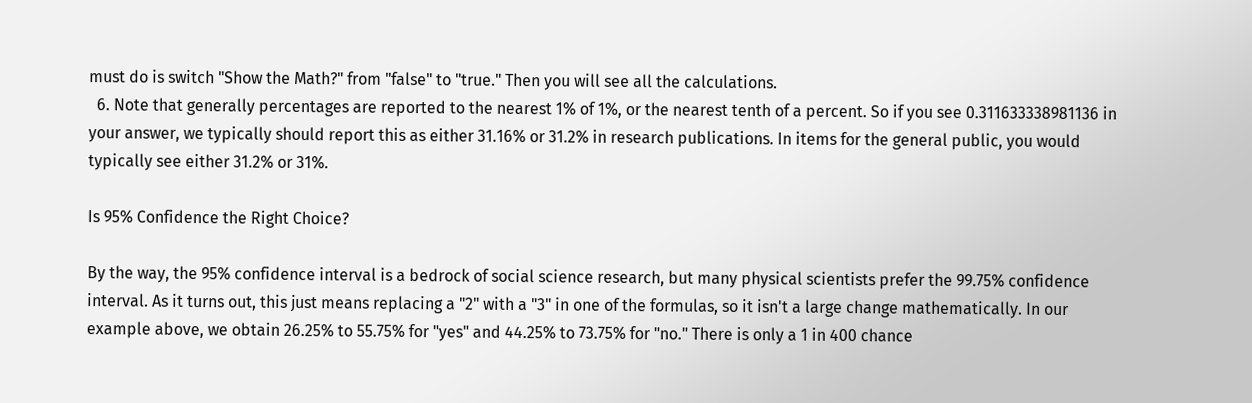must do is switch "Show the Math?" from "false" to "true." Then you will see all the calculations.
  6. Note that generally percentages are reported to the nearest 1% of 1%, or the nearest tenth of a percent. So if you see 0.311633338981136 in your answer, we typically should report this as either 31.16% or 31.2% in research publications. In items for the general public, you would typically see either 31.2% or 31%.

Is 95% Confidence the Right Choice?

By the way, the 95% confidence interval is a bedrock of social science research, but many physical scientists prefer the 99.75% confidence interval. As it turns out, this just means replacing a "2" with a "3" in one of the formulas, so it isn't a large change mathematically. In our example above, we obtain 26.25% to 55.75% for "yes" and 44.25% to 73.75% for "no." There is only a 1 in 400 chance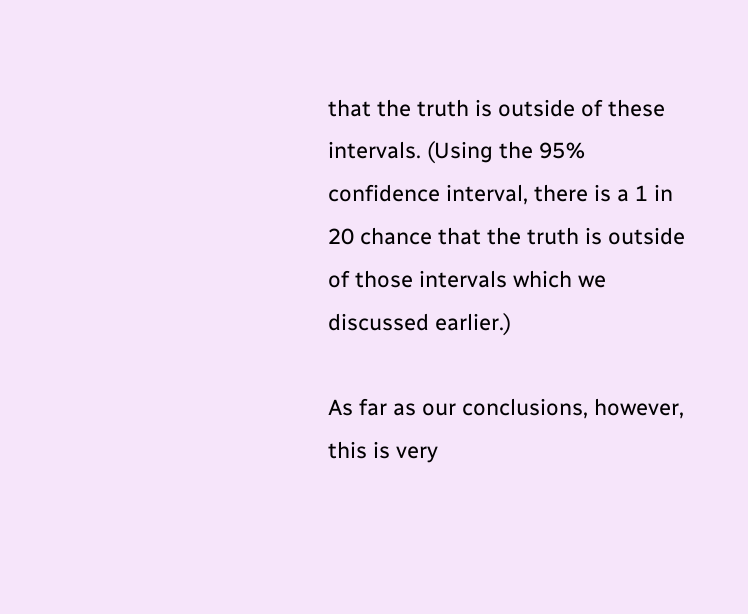that the truth is outside of these intervals. (Using the 95% confidence interval, there is a 1 in 20 chance that the truth is outside of those intervals which we discussed earlier.)

As far as our conclusions, however, this is very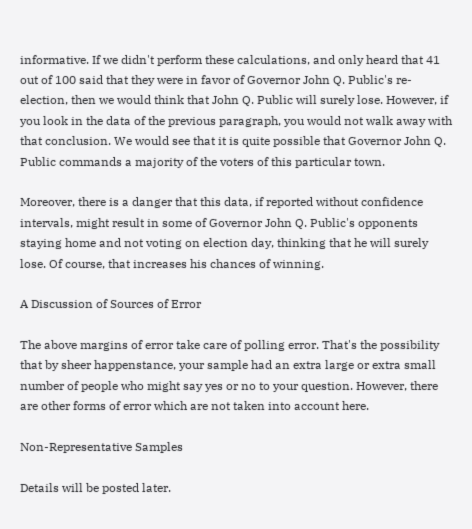informative. If we didn't perform these calculations, and only heard that 41 out of 100 said that they were in favor of Governor John Q. Public's re-election, then we would think that John Q. Public will surely lose. However, if you look in the data of the previous paragraph, you would not walk away with that conclusion. We would see that it is quite possible that Governor John Q. Public commands a majority of the voters of this particular town.

Moreover, there is a danger that this data, if reported without confidence intervals, might result in some of Governor John Q. Public's opponents staying home and not voting on election day, thinking that he will surely lose. Of course, that increases his chances of winning.

A Discussion of Sources of Error

The above margins of error take care of polling error. That's the possibility that by sheer happenstance, your sample had an extra large or extra small number of people who might say yes or no to your question. However, there are other forms of error which are not taken into account here.

Non-Representative Samples

Details will be posted later.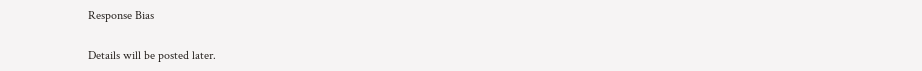Response Bias

Details will be posted later.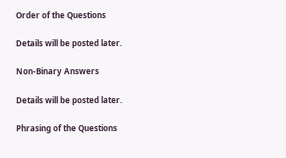Order of the Questions

Details will be posted later.

Non-Binary Answers

Details will be posted later.

Phrasing of the Questions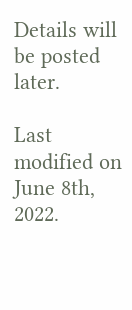Details will be posted later.

Last modified on June 8th, 2022.